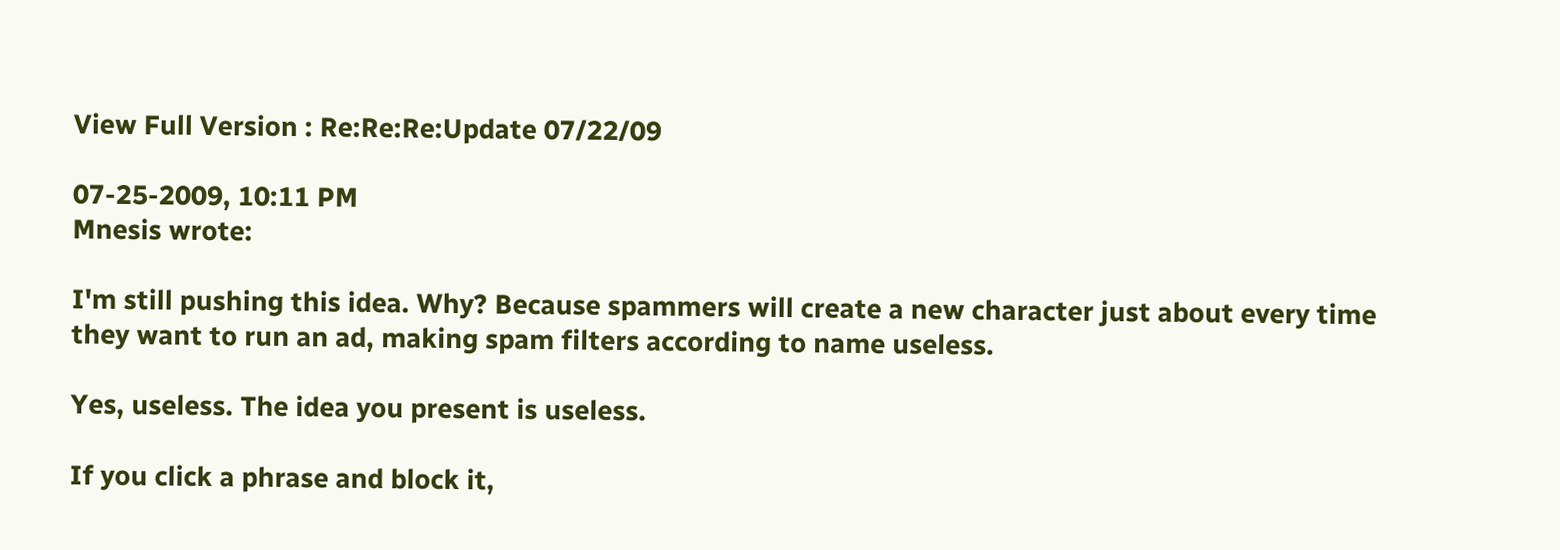View Full Version : Re:Re:Re:Update 07/22/09

07-25-2009, 10:11 PM
Mnesis wrote:

I'm still pushing this idea. Why? Because spammers will create a new character just about every time they want to run an ad, making spam filters according to name useless.

Yes, useless. The idea you present is useless.

If you click a phrase and block it,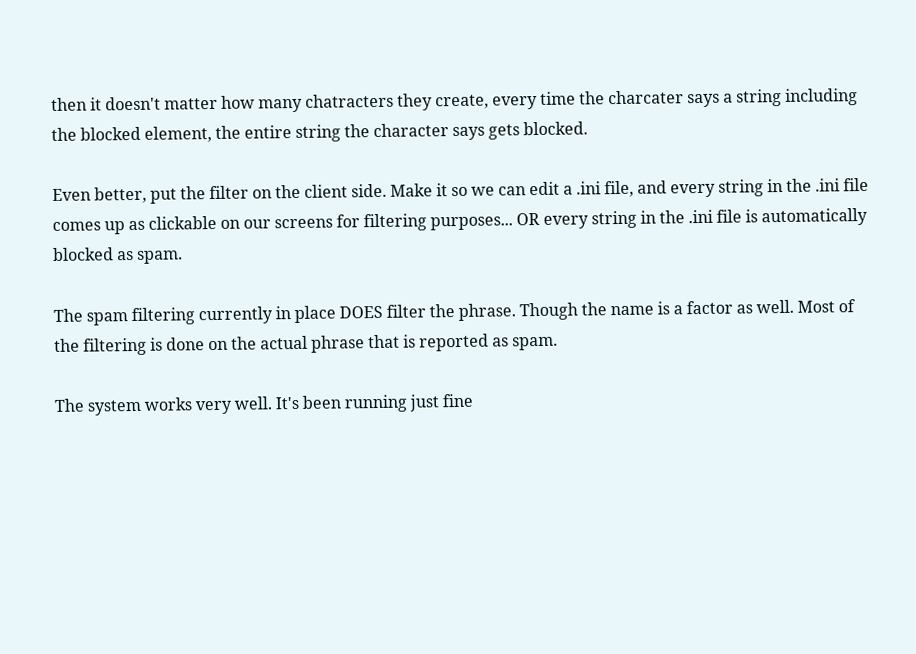then it doesn't matter how many chatracters they create, every time the charcater says a string including the blocked element, the entire string the character says gets blocked.

Even better, put the filter on the client side. Make it so we can edit a .ini file, and every string in the .ini file comes up as clickable on our screens for filtering purposes... OR every string in the .ini file is automatically blocked as spam.

The spam filtering currently in place DOES filter the phrase. Though the name is a factor as well. Most of the filtering is done on the actual phrase that is reported as spam.

The system works very well. It's been running just fine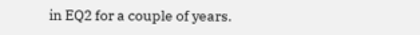in EQ2 for a couple of years.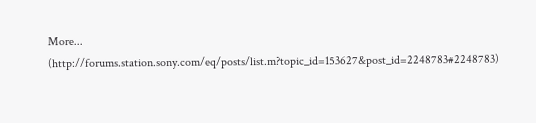More... (http://forums.station.sony.com/eq/posts/list.m?topic_id=153627&post_id=2248783#2248783)